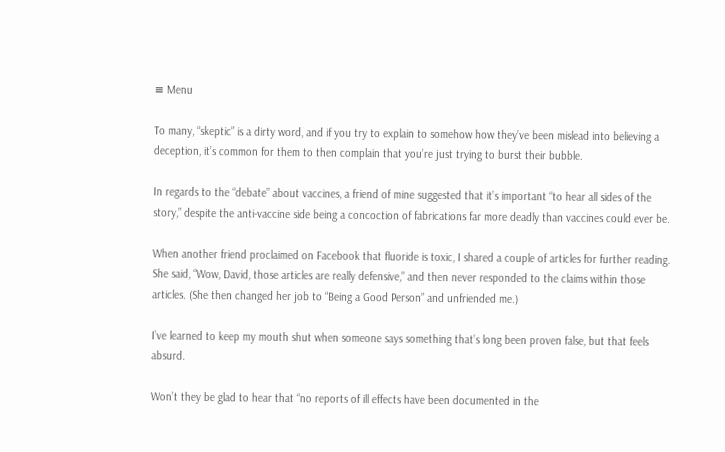≡ Menu

To many, “skeptic” is a dirty word, and if you try to explain to somehow how they’ve been mislead into believing a deception, it’s common for them to then complain that you’re just trying to burst their bubble.

In regards to the “debate” about vaccines, a friend of mine suggested that it’s important “to hear all sides of the story,” despite the anti-vaccine side being a concoction of fabrications far more deadly than vaccines could ever be.

When another friend proclaimed on Facebook that fluoride is toxic, I shared a couple of articles for further reading. She said, “Wow, David, those articles are really defensive,” and then never responded to the claims within those articles. (She then changed her job to “Being a Good Person” and unfriended me.)

I’ve learned to keep my mouth shut when someone says something that’s long been proven false, but that feels absurd.

Won’t they be glad to hear that “no reports of ill effects have been documented in the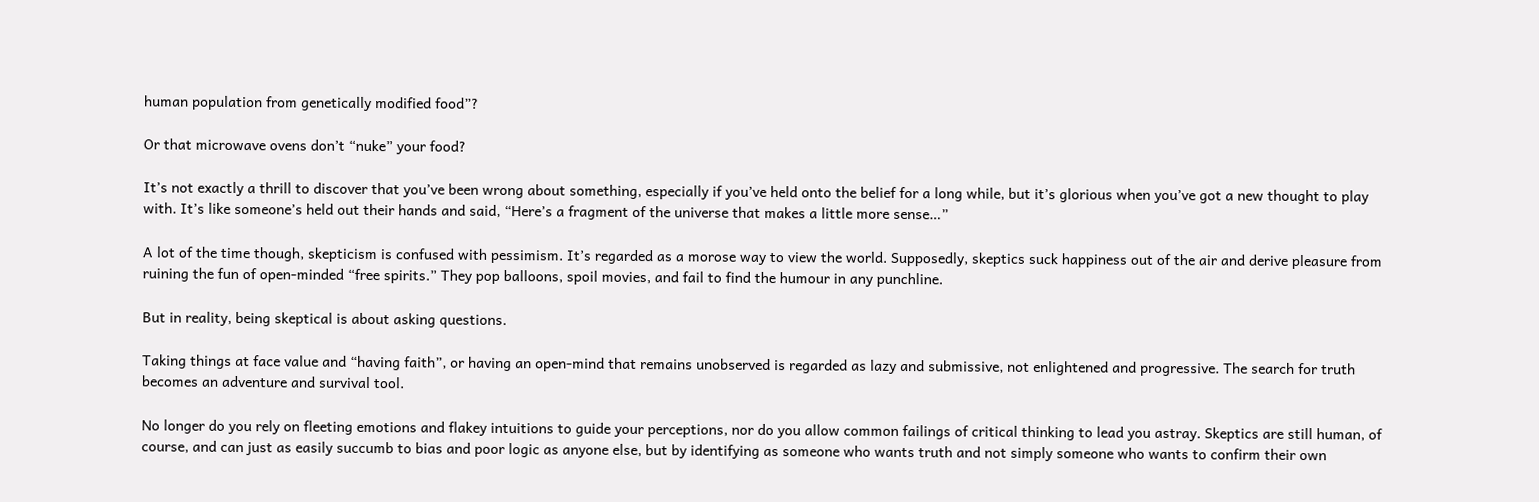human population from genetically modified food”?

Or that microwave ovens don’t “nuke” your food?

It’s not exactly a thrill to discover that you’ve been wrong about something, especially if you’ve held onto the belief for a long while, but it’s glorious when you’ve got a new thought to play with. It’s like someone’s held out their hands and said, “Here’s a fragment of the universe that makes a little more sense…”

A lot of the time though, skepticism is confused with pessimism. It’s regarded as a morose way to view the world. Supposedly, skeptics suck happiness out of the air and derive pleasure from ruining the fun of open-minded “free spirits.” They pop balloons, spoil movies, and fail to find the humour in any punchline.

But in reality, being skeptical is about asking questions.

Taking things at face value and “having faith”, or having an open-mind that remains unobserved is regarded as lazy and submissive, not enlightened and progressive. The search for truth becomes an adventure and survival tool.

No longer do you rely on fleeting emotions and flakey intuitions to guide your perceptions, nor do you allow common failings of critical thinking to lead you astray. Skeptics are still human, of course, and can just as easily succumb to bias and poor logic as anyone else, but by identifying as someone who wants truth and not simply someone who wants to confirm their own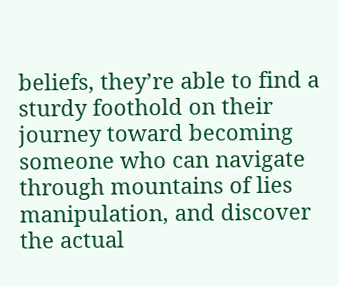beliefs, they’re able to find a sturdy foothold on their journey toward becoming someone who can navigate through mountains of lies manipulation, and discover the actual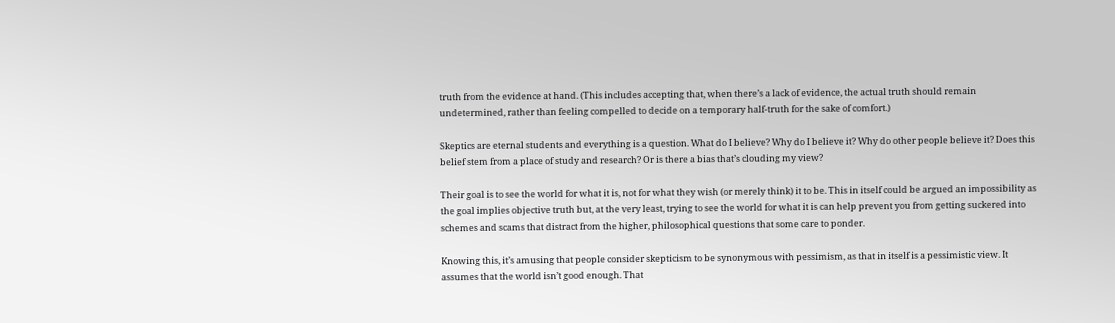truth from the evidence at hand. (This includes accepting that, when there’s a lack of evidence, the actual truth should remain undetermined, rather than feeling compelled to decide on a temporary half-truth for the sake of comfort.)

Skeptics are eternal students and everything is a question. What do I believe? Why do I believe it? Why do other people believe it? Does this belief stem from a place of study and research? Or is there a bias that’s clouding my view?

Their goal is to see the world for what it is, not for what they wish (or merely think) it to be. This in itself could be argued an impossibility as the goal implies objective truth but, at the very least, trying to see the world for what it is can help prevent you from getting suckered into schemes and scams that distract from the higher, philosophical questions that some care to ponder.

Knowing this, it’s amusing that people consider skepticism to be synonymous with pessimism, as that in itself is a pessimistic view. It assumes that the world isn’t good enough. That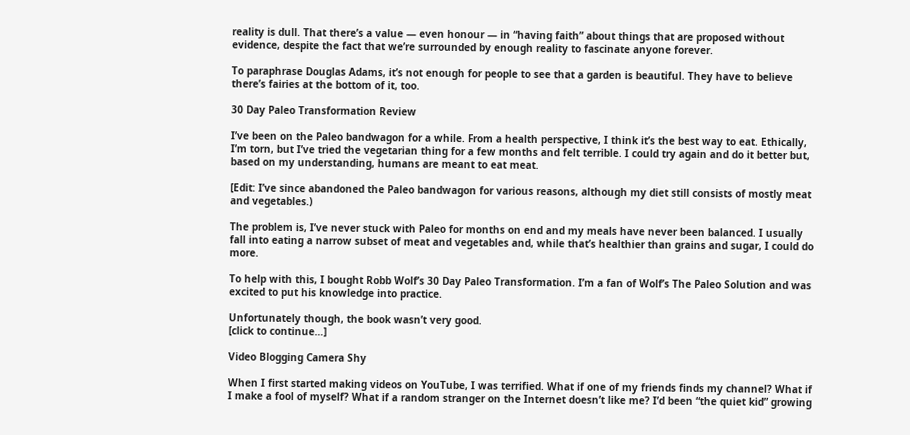reality is dull. That there’s a value — even honour — in “having faith” about things that are proposed without evidence, despite the fact that we’re surrounded by enough reality to fascinate anyone forever.

To paraphrase Douglas Adams, it’s not enough for people to see that a garden is beautiful. They have to believe there’s fairies at the bottom of it, too.

30 Day Paleo Transformation Review

I’ve been on the Paleo bandwagon for a while. From a health perspective, I think it’s the best way to eat. Ethically, I’m torn, but I’ve tried the vegetarian thing for a few months and felt terrible. I could try again and do it better but, based on my understanding, humans are meant to eat meat.

[Edit: I’ve since abandoned the Paleo bandwagon for various reasons, although my diet still consists of mostly meat and vegetables.)

The problem is, I’ve never stuck with Paleo for months on end and my meals have never been balanced. I usually fall into eating a narrow subset of meat and vegetables and, while that’s healthier than grains and sugar, I could do more.

To help with this, I bought Robb Wolf’s 30 Day Paleo Transformation. I’m a fan of Wolf’s The Paleo Solution and was excited to put his knowledge into practice.

Unfortunately though, the book wasn’t very good.
[click to continue…]

Video Blogging Camera Shy

When I first started making videos on YouTube, I was terrified. What if one of my friends finds my channel? What if I make a fool of myself? What if a random stranger on the Internet doesn’t like me? I’d been “the quiet kid” growing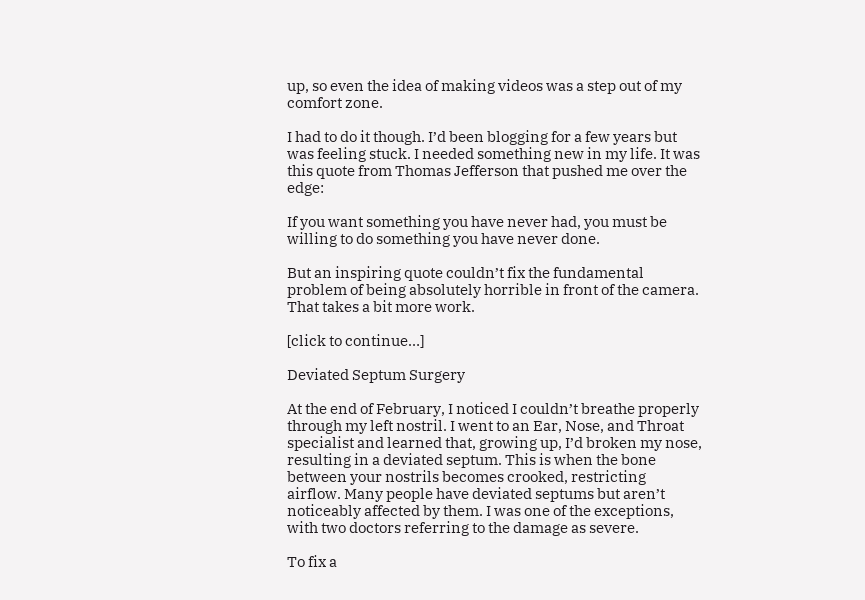up, so even the idea of making videos was a step out of my comfort zone.

I had to do it though. I’d been blogging for a few years but was feeling stuck. I needed something new in my life. It was this quote from Thomas Jefferson that pushed me over the edge:

If you want something you have never had, you must be willing to do something you have never done.

But an inspiring quote couldn’t fix the fundamental problem of being absolutely horrible in front of the camera. That takes a bit more work.

[click to continue…]

Deviated Septum Surgery

At the end of February, I noticed I couldn’t breathe properly through my left nostril. I went to an Ear, Nose, and Throat specialist and learned that, growing up, I’d broken my nose, resulting in a deviated septum. This is when the bone between your nostrils becomes crooked, restricting airflow. Many people have deviated septums but aren’t noticeably affected by them. I was one of the exceptions, with two doctors referring to the damage as severe.

To fix a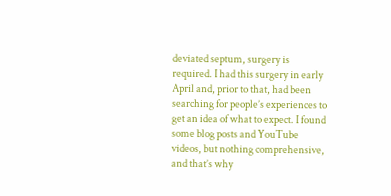deviated septum, surgery is required. I had this surgery in early April and, prior to that, had been searching for people’s experiences to get an idea of what to expect. I found some blog posts and YouTube videos, but nothing comprehensive, and that’s why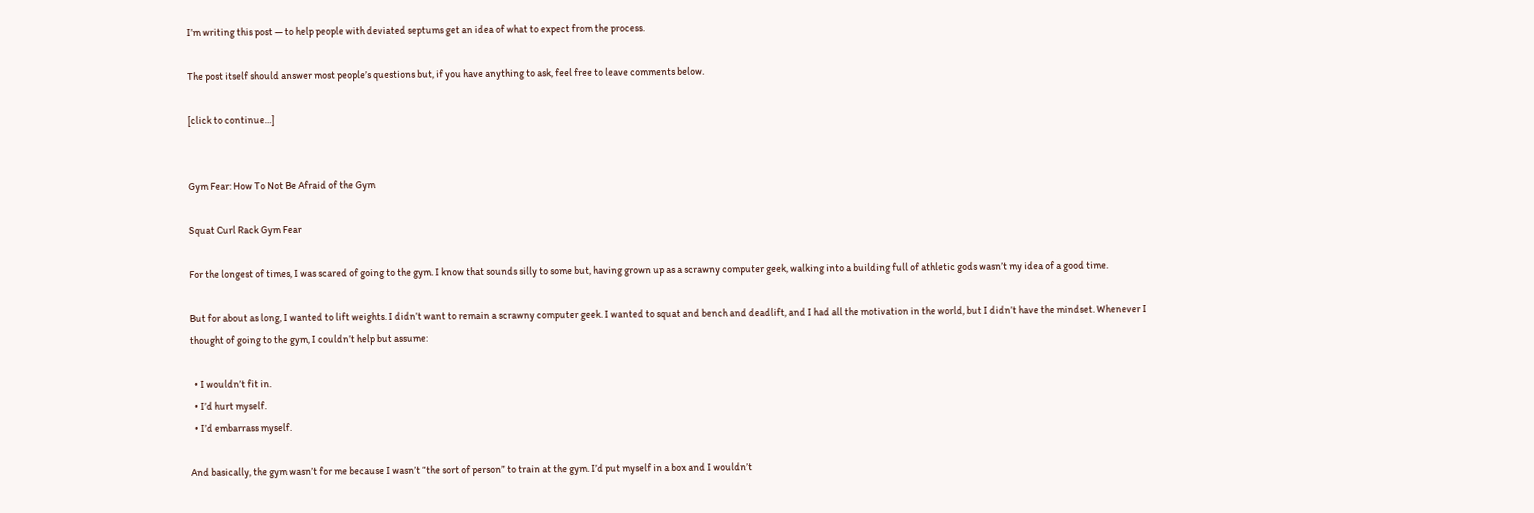I’m writing this post — to help people with deviated septums get an idea of what to expect from the process.

The post itself should answer most people’s questions but, if you have anything to ask, feel free to leave comments below.

[click to continue…]


Gym Fear: How To Not Be Afraid of the Gym

Squat Curl Rack Gym Fear

For the longest of times, I was scared of going to the gym. I know that sounds silly to some but, having grown up as a scrawny computer geek, walking into a building full of athletic gods wasn’t my idea of a good time.

But for about as long, I wanted to lift weights. I didn’t want to remain a scrawny computer geek. I wanted to squat and bench and deadlift, and I had all the motivation in the world, but I didn’t have the mindset. Whenever I thought of going to the gym, I couldn’t help but assume:

  • I wouldn’t fit in.
  • I’d hurt myself.
  • I’d embarrass myself.

And basically, the gym wasn’t for me because I wasn’t “the sort of person” to train at the gym. I’d put myself in a box and I wouldn’t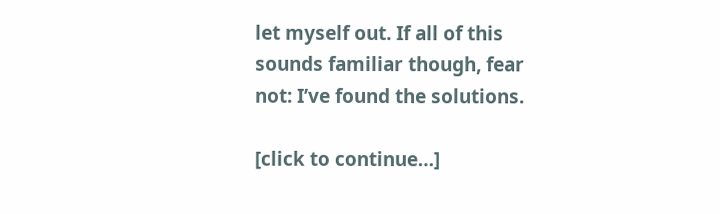let myself out. If all of this sounds familiar though, fear not: I’ve found the solutions.

[click to continue…]